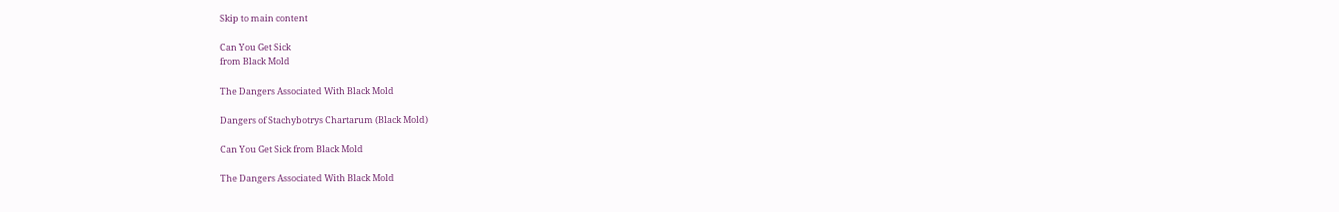Skip to main content

Can You Get Sick
from Black Mold

The Dangers Associated With Black Mold

Dangers of Stachybotrys Chartarum (Black Mold)

Can You Get Sick from Black Mold

The Dangers Associated With Black Mold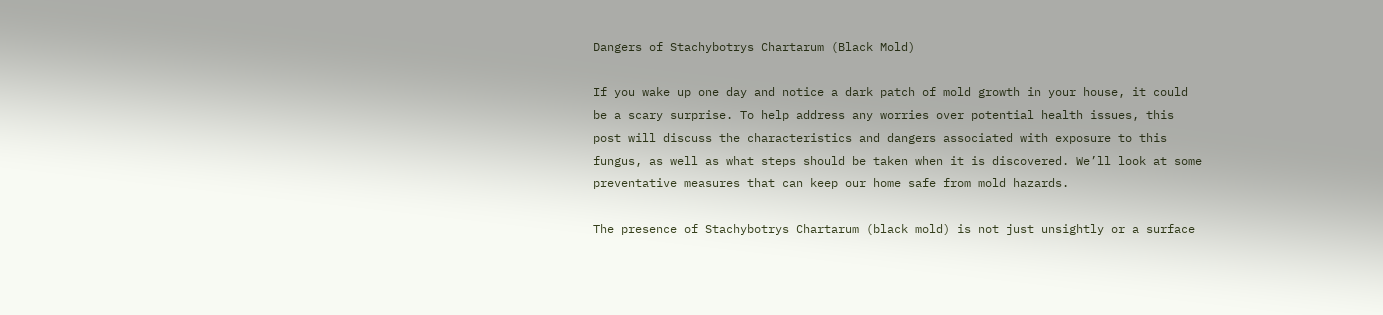Dangers of Stachybotrys Chartarum (Black Mold)

If you wake up one day and notice a dark patch of mold growth in your house, it could be a scary surprise. To help address any worries over potential health issues, this post will discuss the characteristics and dangers associated with exposure to this fungus, as well as what steps should be taken when it is discovered. We’ll look at some preventative measures that can keep our home safe from mold hazards.

The presence of Stachybotrys Chartarum (black mold) is not just unsightly or a surface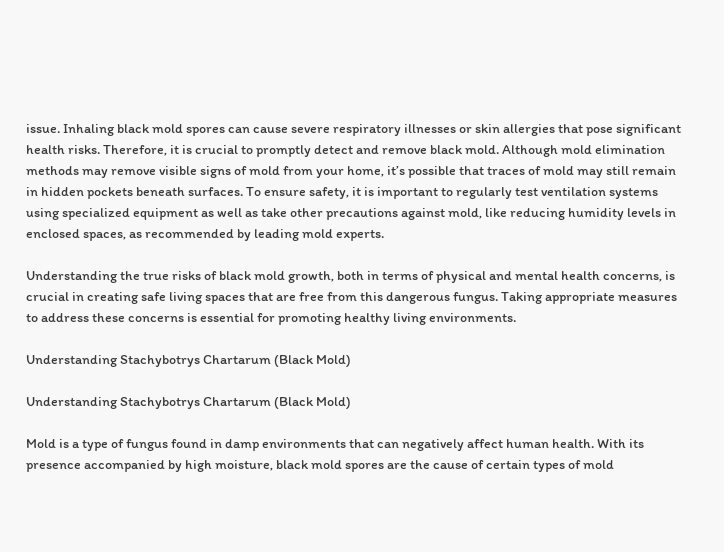issue. Inhaling black mold spores can cause severe respiratory illnesses or skin allergies that pose significant health risks. Therefore, it is crucial to promptly detect and remove black mold. Although mold elimination methods may remove visible signs of mold from your home, it’s possible that traces of mold may still remain in hidden pockets beneath surfaces. To ensure safety, it is important to regularly test ventilation systems using specialized equipment as well as take other precautions against mold, like reducing humidity levels in enclosed spaces, as recommended by leading mold experts.

Understanding the true risks of black mold growth, both in terms of physical and mental health concerns, is crucial in creating safe living spaces that are free from this dangerous fungus. Taking appropriate measures to address these concerns is essential for promoting healthy living environments.

Understanding Stachybotrys Chartarum (Black Mold)

Understanding Stachybotrys Chartarum (Black Mold)

Mold is a type of fungus found in damp environments that can negatively affect human health. With its presence accompanied by high moisture, black mold spores are the cause of certain types of mold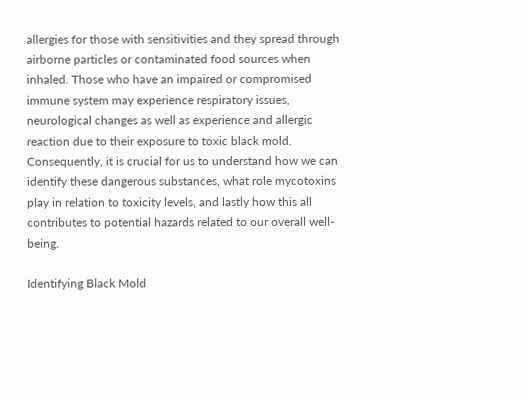allergies for those with sensitivities and they spread through airborne particles or contaminated food sources when inhaled. Those who have an impaired or compromised immune system may experience respiratory issues, neurological changes as well as experience and allergic reaction due to their exposure to toxic black mold. Consequently, it is crucial for us to understand how we can identify these dangerous substances, what role mycotoxins play in relation to toxicity levels, and lastly how this all contributes to potential hazards related to our overall well-being.

Identifying Black Mold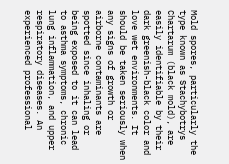Mold spores, particularly the type known as Stachybotrys Chartarum (black mold), are easily identifiable by their dark greenish-black color and love wet environments. It should be taken seriously when any signs of growth or airborne contaminants are spotted since inhaling or being exposed to it can lead to asthma symptoms, chronic lung inflammation, and upper respiratory diseases. An experienced professional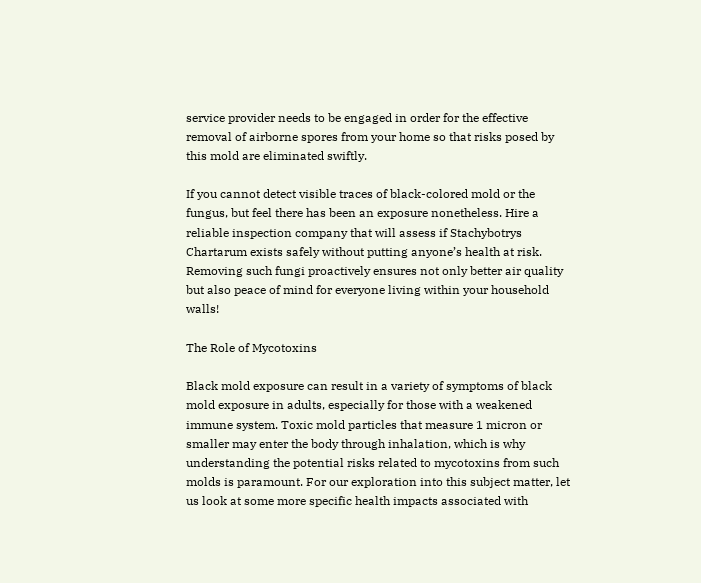service provider needs to be engaged in order for the effective removal of airborne spores from your home so that risks posed by this mold are eliminated swiftly.

If you cannot detect visible traces of black-colored mold or the fungus, but feel there has been an exposure nonetheless. Hire a reliable inspection company that will assess if Stachybotrys Chartarum exists safely without putting anyone’s health at risk. Removing such fungi proactively ensures not only better air quality but also peace of mind for everyone living within your household walls!

The Role of Mycotoxins

Black mold exposure can result in a variety of symptoms of black mold exposure in adults, especially for those with a weakened immune system. Toxic mold particles that measure 1 micron or smaller may enter the body through inhalation, which is why understanding the potential risks related to mycotoxins from such molds is paramount. For our exploration into this subject matter, let us look at some more specific health impacts associated with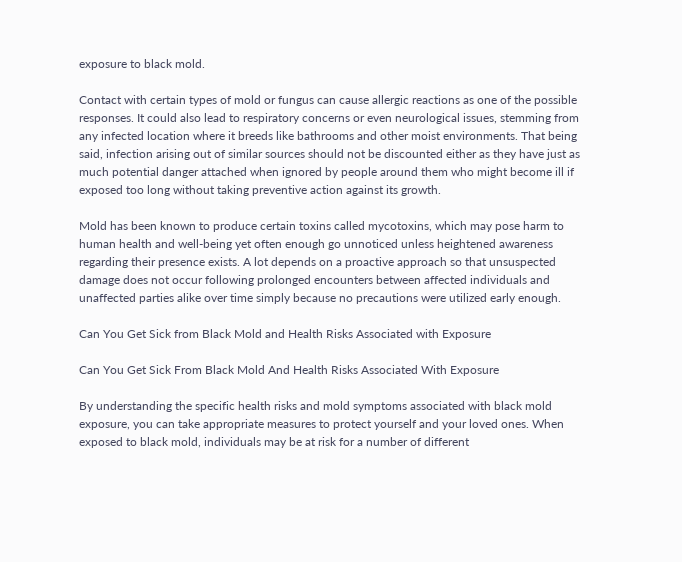exposure to black mold.

Contact with certain types of mold or fungus can cause allergic reactions as one of the possible responses. It could also lead to respiratory concerns or even neurological issues, stemming from any infected location where it breeds like bathrooms and other moist environments. That being said, infection arising out of similar sources should not be discounted either as they have just as much potential danger attached when ignored by people around them who might become ill if exposed too long without taking preventive action against its growth.

Mold has been known to produce certain toxins called mycotoxins, which may pose harm to human health and well-being yet often enough go unnoticed unless heightened awareness regarding their presence exists. A lot depends on a proactive approach so that unsuspected damage does not occur following prolonged encounters between affected individuals and unaffected parties alike over time simply because no precautions were utilized early enough.

Can You Get Sick from Black Mold and Health Risks Associated with Exposure

Can You Get Sick From Black Mold And Health Risks Associated With Exposure

By understanding the specific health risks and mold symptoms associated with black mold exposure, you can take appropriate measures to protect yourself and your loved ones. When exposed to black mold, individuals may be at risk for a number of different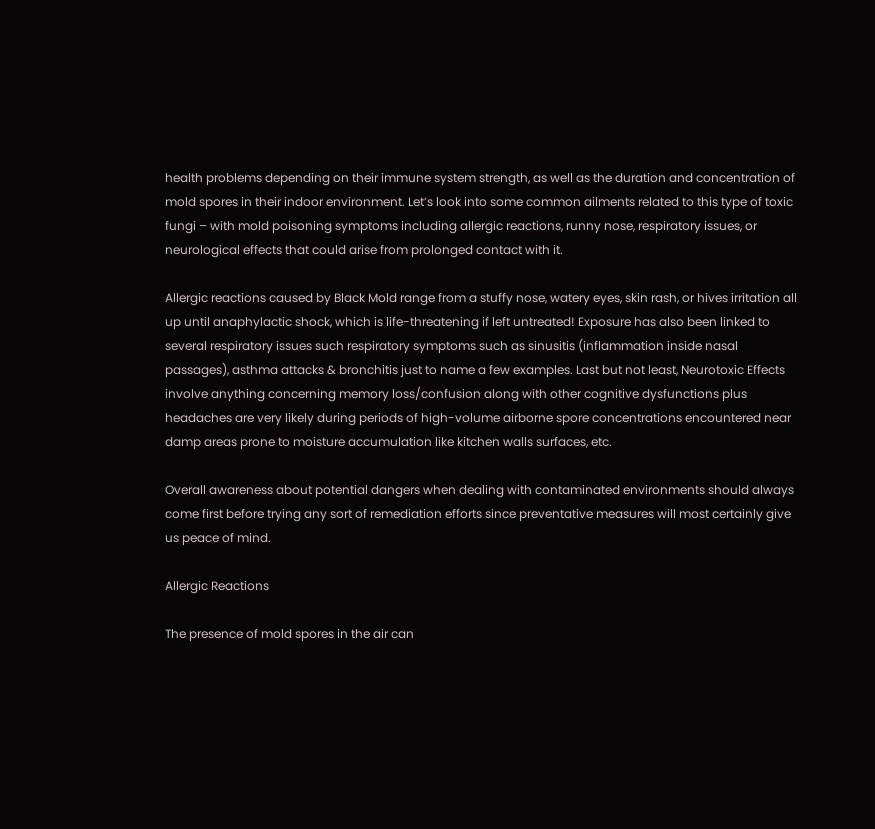health problems depending on their immune system strength, as well as the duration and concentration of mold spores in their indoor environment. Let’s look into some common ailments related to this type of toxic fungi – with mold poisoning symptoms including allergic reactions, runny nose, respiratory issues, or neurological effects that could arise from prolonged contact with it.

Allergic reactions caused by Black Mold range from a stuffy nose, watery eyes, skin rash, or hives irritation all up until anaphylactic shock, which is life-threatening if left untreated! Exposure has also been linked to several respiratory issues such respiratory symptoms such as sinusitis (inflammation inside nasal passages), asthma attacks & bronchitis just to name a few examples. Last but not least, Neurotoxic Effects involve anything concerning memory loss/confusion along with other cognitive dysfunctions plus headaches are very likely during periods of high-volume airborne spore concentrations encountered near damp areas prone to moisture accumulation like kitchen walls surfaces, etc.

Overall awareness about potential dangers when dealing with contaminated environments should always come first before trying any sort of remediation efforts since preventative measures will most certainly give us peace of mind.

Allergic Reactions

The presence of mold spores in the air can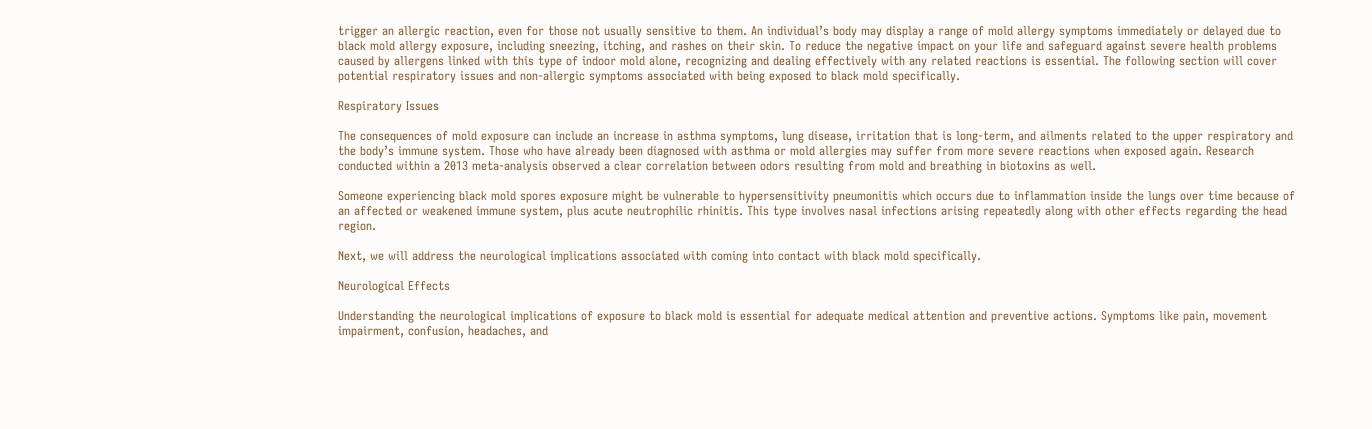trigger an allergic reaction, even for those not usually sensitive to them. An individual’s body may display a range of mold allergy symptoms immediately or delayed due to black mold allergy exposure, including sneezing, itching, and rashes on their skin. To reduce the negative impact on your life and safeguard against severe health problems caused by allergens linked with this type of indoor mold alone, recognizing and dealing effectively with any related reactions is essential. The following section will cover potential respiratory issues and non-allergic symptoms associated with being exposed to black mold specifically.

Respiratory Issues

The consequences of mold exposure can include an increase in asthma symptoms, lung disease, irritation that is long-term, and ailments related to the upper respiratory and the body’s immune system. Those who have already been diagnosed with asthma or mold allergies may suffer from more severe reactions when exposed again. Research conducted within a 2013 meta-analysis observed a clear correlation between odors resulting from mold and breathing in biotoxins as well.

Someone experiencing black mold spores exposure might be vulnerable to hypersensitivity pneumonitis which occurs due to inflammation inside the lungs over time because of an affected or weakened immune system, plus acute neutrophilic rhinitis. This type involves nasal infections arising repeatedly along with other effects regarding the head region.

Next, we will address the neurological implications associated with coming into contact with black mold specifically.

Neurological Effects

Understanding the neurological implications of exposure to black mold is essential for adequate medical attention and preventive actions. Symptoms like pain, movement impairment, confusion, headaches, and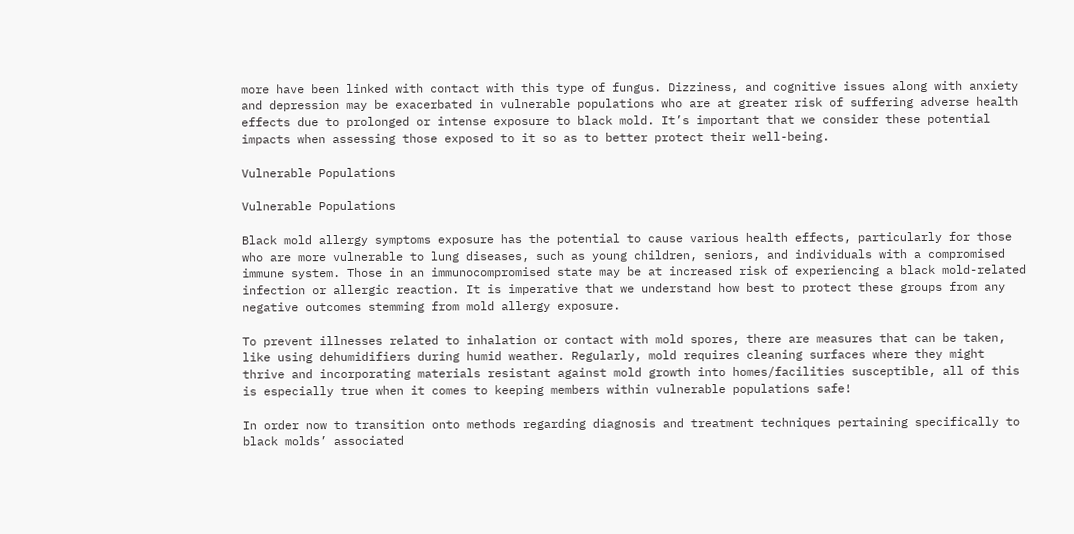more have been linked with contact with this type of fungus. Dizziness, and cognitive issues along with anxiety and depression may be exacerbated in vulnerable populations who are at greater risk of suffering adverse health effects due to prolonged or intense exposure to black mold. It’s important that we consider these potential impacts when assessing those exposed to it so as to better protect their well-being.

Vulnerable Populations

Vulnerable Populations

Black mold allergy symptoms exposure has the potential to cause various health effects, particularly for those who are more vulnerable to lung diseases, such as young children, seniors, and individuals with a compromised immune system. Those in an immunocompromised state may be at increased risk of experiencing a black mold-related infection or allergic reaction. It is imperative that we understand how best to protect these groups from any negative outcomes stemming from mold allergy exposure.

To prevent illnesses related to inhalation or contact with mold spores, there are measures that can be taken, like using dehumidifiers during humid weather. Regularly, mold requires cleaning surfaces where they might thrive and incorporating materials resistant against mold growth into homes/facilities susceptible, all of this is especially true when it comes to keeping members within vulnerable populations safe!

In order now to transition onto methods regarding diagnosis and treatment techniques pertaining specifically to black molds’ associated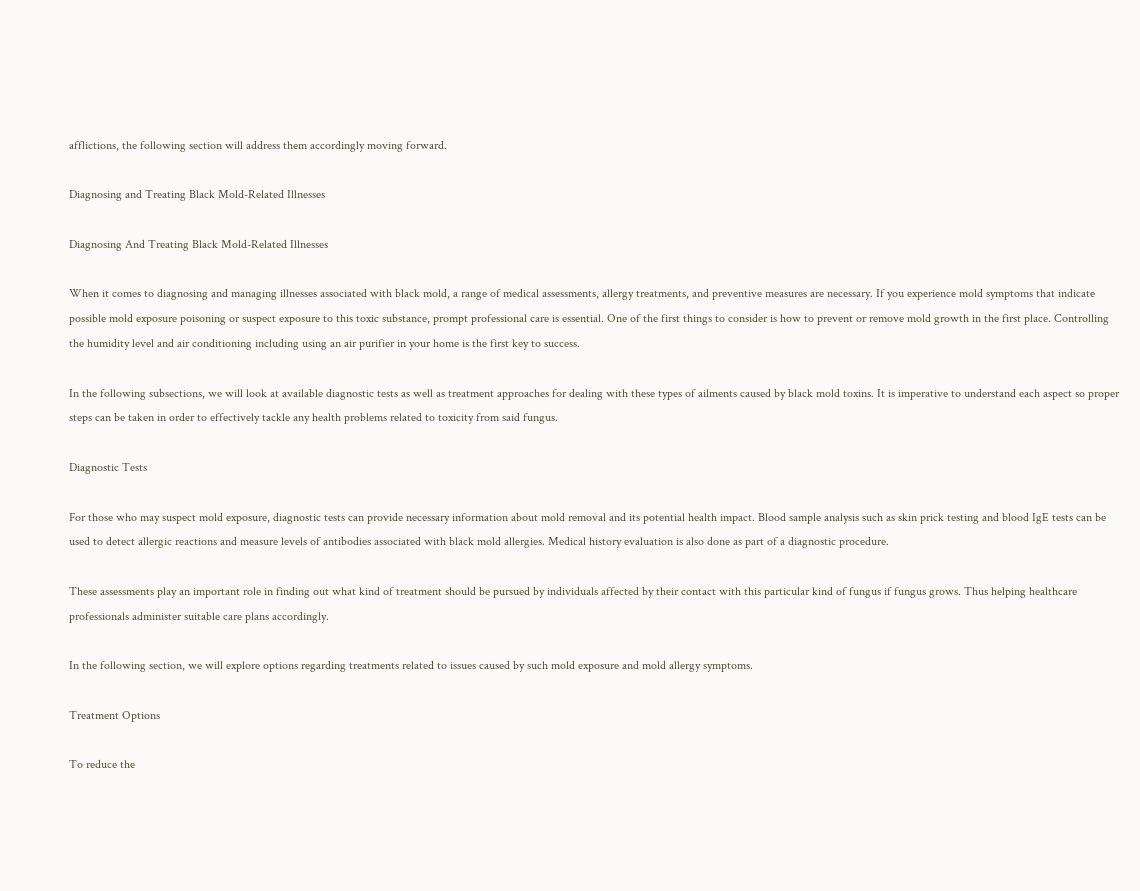afflictions, the following section will address them accordingly moving forward.

Diagnosing and Treating Black Mold-Related Illnesses

Diagnosing And Treating Black Mold-Related Illnesses

When it comes to diagnosing and managing illnesses associated with black mold, a range of medical assessments, allergy treatments, and preventive measures are necessary. If you experience mold symptoms that indicate possible mold exposure poisoning or suspect exposure to this toxic substance, prompt professional care is essential. One of the first things to consider is how to prevent or remove mold growth in the first place. Controlling the humidity level and air conditioning including using an air purifier in your home is the first key to success.

In the following subsections, we will look at available diagnostic tests as well as treatment approaches for dealing with these types of ailments caused by black mold toxins. It is imperative to understand each aspect so proper steps can be taken in order to effectively tackle any health problems related to toxicity from said fungus.

Diagnostic Tests

For those who may suspect mold exposure, diagnostic tests can provide necessary information about mold removal and its potential health impact. Blood sample analysis such as skin prick testing and blood IgE tests can be used to detect allergic reactions and measure levels of antibodies associated with black mold allergies. Medical history evaluation is also done as part of a diagnostic procedure.

These assessments play an important role in finding out what kind of treatment should be pursued by individuals affected by their contact with this particular kind of fungus if fungus grows. Thus helping healthcare professionals administer suitable care plans accordingly.

In the following section, we will explore options regarding treatments related to issues caused by such mold exposure and mold allergy symptoms.

Treatment Options

To reduce the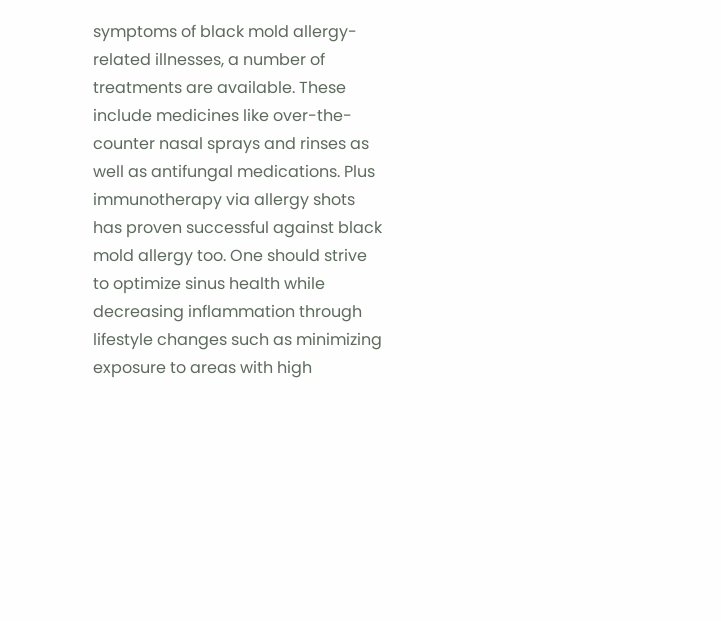symptoms of black mold allergy-related illnesses, a number of treatments are available. These include medicines like over-the-counter nasal sprays and rinses as well as antifungal medications. Plus immunotherapy via allergy shots has proven successful against black mold allergy too. One should strive to optimize sinus health while decreasing inflammation through lifestyle changes such as minimizing exposure to areas with high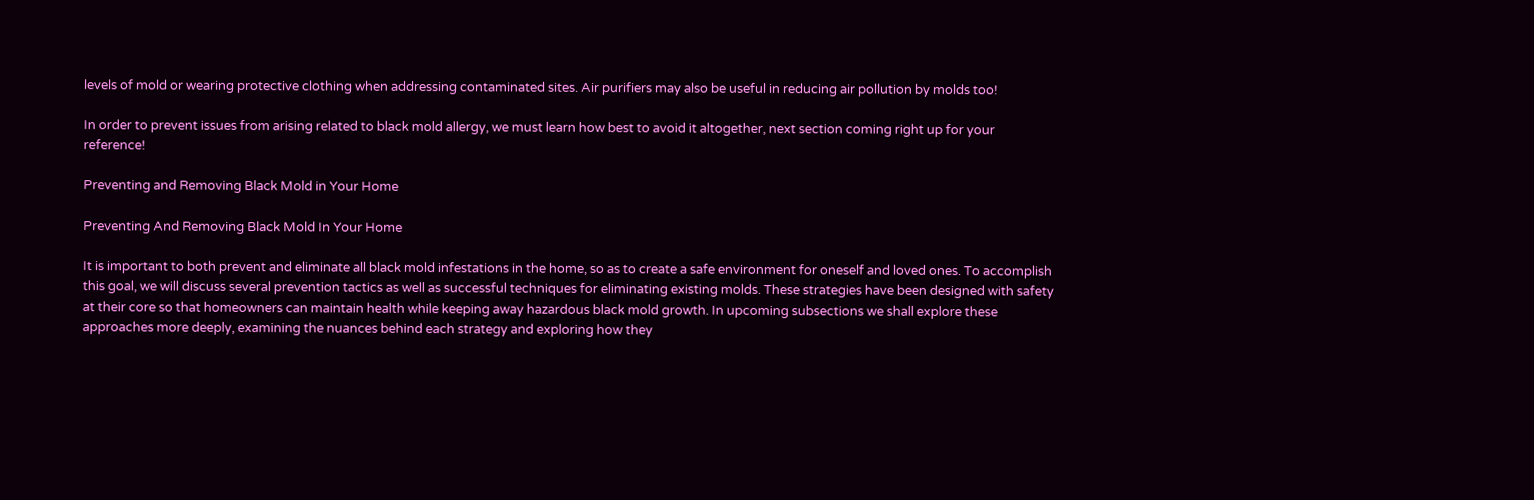levels of mold or wearing protective clothing when addressing contaminated sites. Air purifiers may also be useful in reducing air pollution by molds too!

In order to prevent issues from arising related to black mold allergy, we must learn how best to avoid it altogether, next section coming right up for your reference!

Preventing and Removing Black Mold in Your Home

Preventing And Removing Black Mold In Your Home

It is important to both prevent and eliminate all black mold infestations in the home, so as to create a safe environment for oneself and loved ones. To accomplish this goal, we will discuss several prevention tactics as well as successful techniques for eliminating existing molds. These strategies have been designed with safety at their core so that homeowners can maintain health while keeping away hazardous black mold growth. In upcoming subsections we shall explore these approaches more deeply, examining the nuances behind each strategy and exploring how they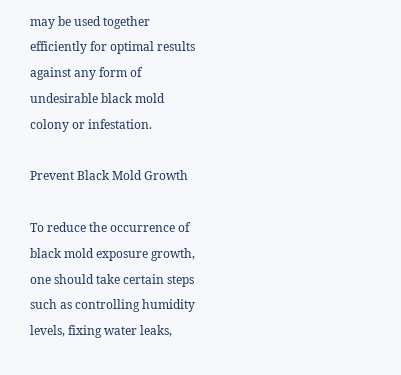may be used together efficiently for optimal results against any form of undesirable black mold colony or infestation.

Prevent Black Mold Growth

To reduce the occurrence of black mold exposure growth, one should take certain steps such as controlling humidity levels, fixing water leaks,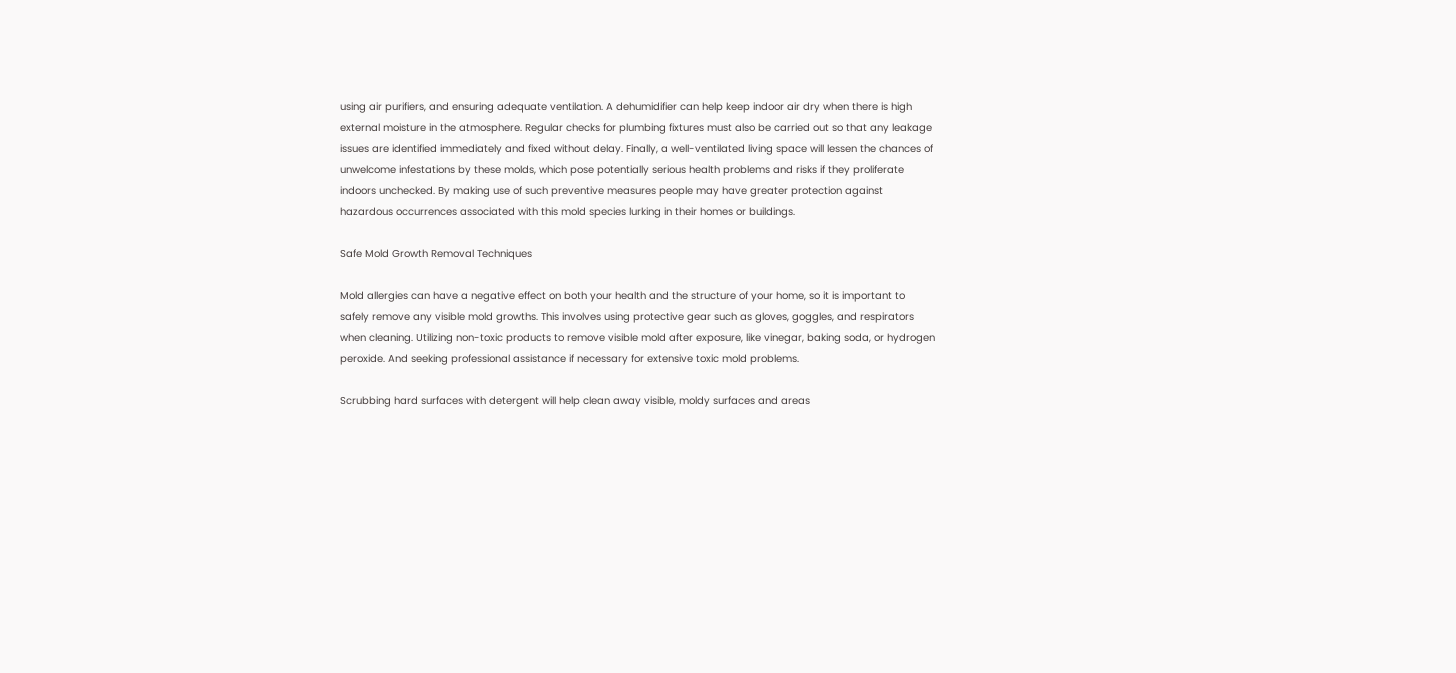using air purifiers, and ensuring adequate ventilation. A dehumidifier can help keep indoor air dry when there is high external moisture in the atmosphere. Regular checks for plumbing fixtures must also be carried out so that any leakage issues are identified immediately and fixed without delay. Finally, a well-ventilated living space will lessen the chances of unwelcome infestations by these molds, which pose potentially serious health problems and risks if they proliferate indoors unchecked. By making use of such preventive measures people may have greater protection against hazardous occurrences associated with this mold species lurking in their homes or buildings.

Safe Mold Growth Removal Techniques

Mold allergies can have a negative effect on both your health and the structure of your home, so it is important to safely remove any visible mold growths. This involves using protective gear such as gloves, goggles, and respirators when cleaning. Utilizing non-toxic products to remove visible mold after exposure, like vinegar, baking soda, or hydrogen peroxide. And seeking professional assistance if necessary for extensive toxic mold problems.

Scrubbing hard surfaces with detergent will help clean away visible, moldy surfaces and areas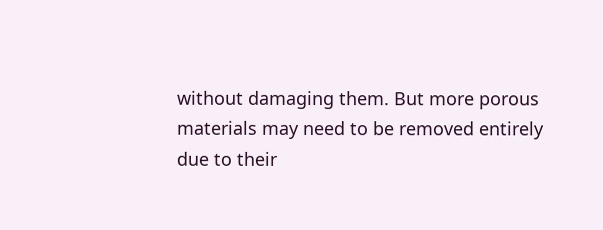without damaging them. But more porous materials may need to be removed entirely due to their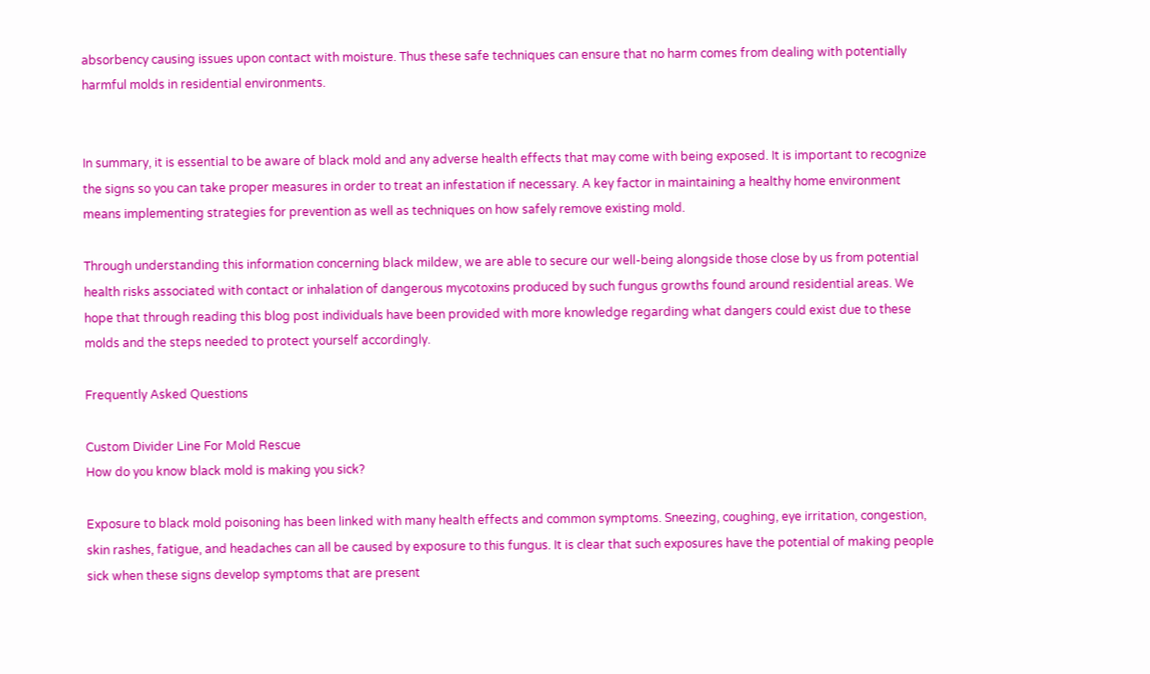absorbency causing issues upon contact with moisture. Thus these safe techniques can ensure that no harm comes from dealing with potentially harmful molds in residential environments.


In summary, it is essential to be aware of black mold and any adverse health effects that may come with being exposed. It is important to recognize the signs so you can take proper measures in order to treat an infestation if necessary. A key factor in maintaining a healthy home environment means implementing strategies for prevention as well as techniques on how safely remove existing mold.

Through understanding this information concerning black mildew, we are able to secure our well-being alongside those close by us from potential health risks associated with contact or inhalation of dangerous mycotoxins produced by such fungus growths found around residential areas. We hope that through reading this blog post individuals have been provided with more knowledge regarding what dangers could exist due to these molds and the steps needed to protect yourself accordingly.

Frequently Asked Questions

Custom Divider Line For Mold Rescue
How do you know black mold is making you sick?

Exposure to black mold poisoning has been linked with many health effects and common symptoms. Sneezing, coughing, eye irritation, congestion, skin rashes, fatigue, and headaches can all be caused by exposure to this fungus. It is clear that such exposures have the potential of making people sick when these signs develop symptoms that are present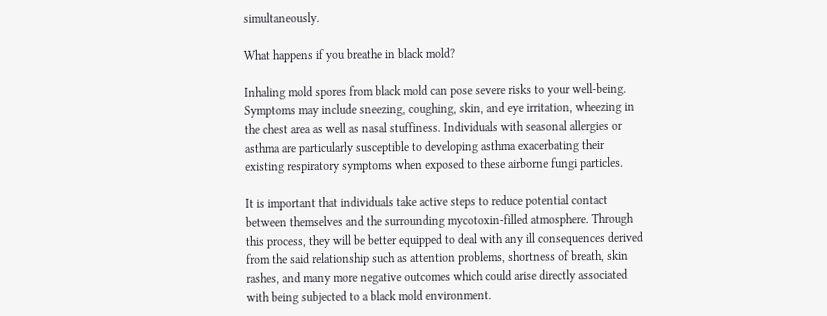simultaneously.

What happens if you breathe in black mold?

Inhaling mold spores from black mold can pose severe risks to your well-being. Symptoms may include sneezing, coughing, skin, and eye irritation, wheezing in the chest area as well as nasal stuffiness. Individuals with seasonal allergies or asthma are particularly susceptible to developing asthma exacerbating their existing respiratory symptoms when exposed to these airborne fungi particles.

It is important that individuals take active steps to reduce potential contact between themselves and the surrounding mycotoxin-filled atmosphere. Through this process, they will be better equipped to deal with any ill consequences derived from the said relationship such as attention problems, shortness of breath, skin rashes, and many more negative outcomes which could arise directly associated with being subjected to a black mold environment.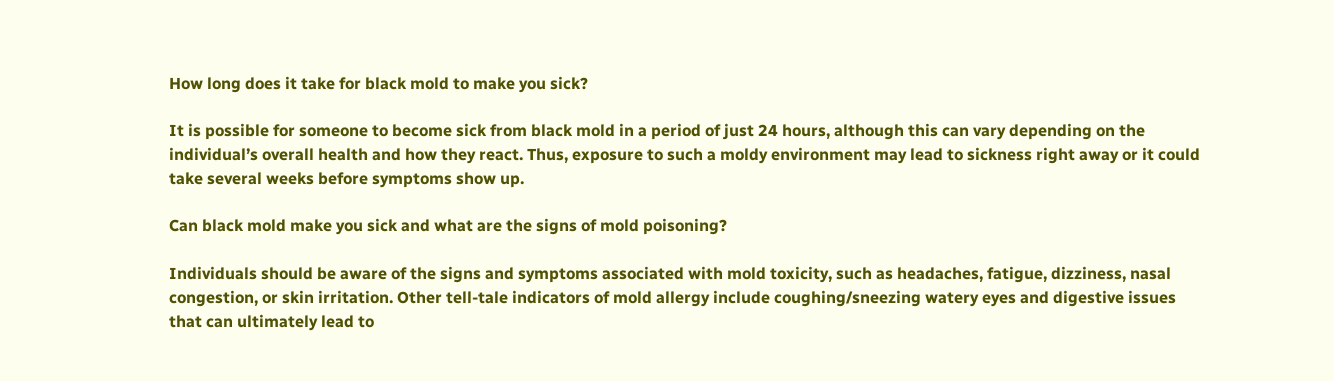How long does it take for black mold to make you sick?

It is possible for someone to become sick from black mold in a period of just 24 hours, although this can vary depending on the individual’s overall health and how they react. Thus, exposure to such a moldy environment may lead to sickness right away or it could take several weeks before symptoms show up.

Can black mold make you sick and what are the signs of mold poisoning?

Individuals should be aware of the signs and symptoms associated with mold toxicity, such as headaches, fatigue, dizziness, nasal congestion, or skin irritation. Other tell-tale indicators of mold allergy include coughing/sneezing watery eyes and digestive issues that can ultimately lead to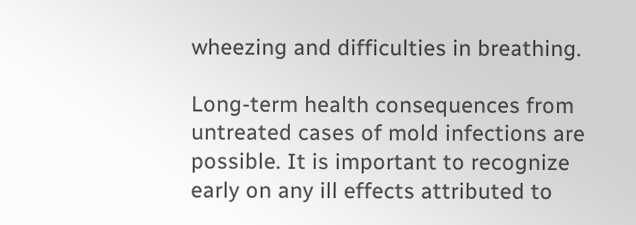wheezing and difficulties in breathing.

Long-term health consequences from untreated cases of mold infections are possible. It is important to recognize early on any ill effects attributed to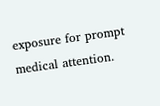exposure for prompt medical attention.